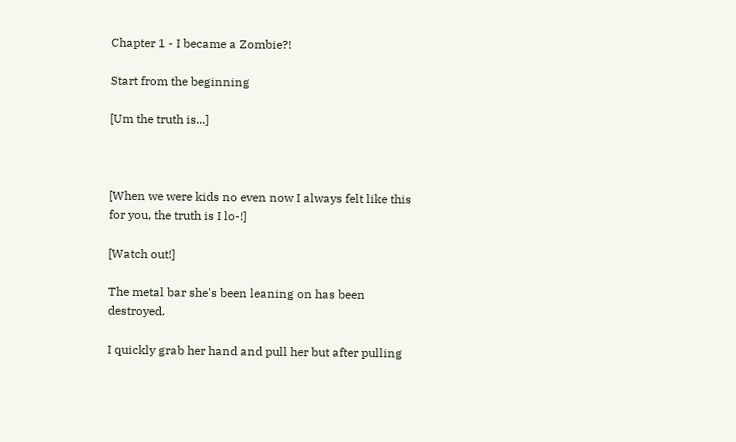Chapter 1 - I became a Zombie?!

Start from the beginning

[Um the truth is...]



[When we were kids no even now I always felt like this for you, the truth is I lo-!]

[Watch out!]

The metal bar she's been leaning on has been destroyed.

I quickly grab her hand and pull her but after pulling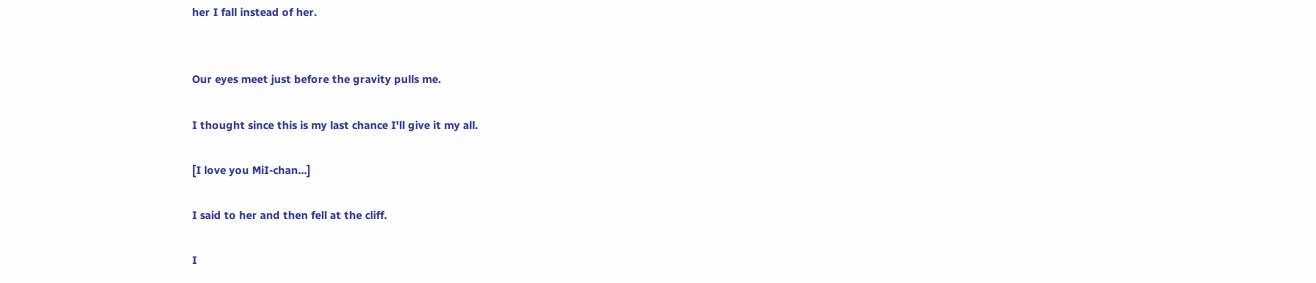her I fall instead of her.


Our eyes meet just before the gravity pulls me.

I thought since this is my last chance I'll give it my all.

[I love you MiI-chan...]

I said to her and then fell at the cliff.

I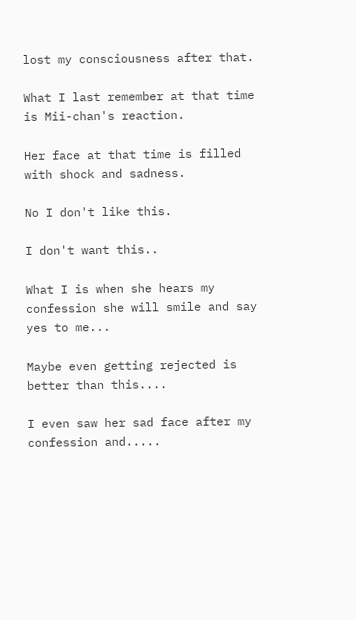lost my consciousness after that.

What I last remember at that time is Mii-chan's reaction.

Her face at that time is filled with shock and sadness.

No I don't like this.

I don't want this..

What I is when she hears my confession she will smile and say yes to me...

Maybe even getting rejected is better than this....

I even saw her sad face after my confession and.....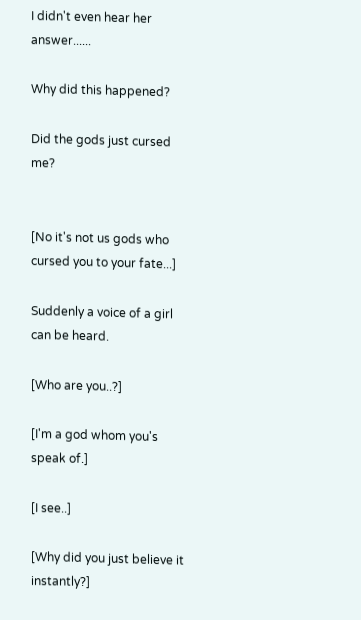I didn't even hear her answer......

Why did this happened?

Did the gods just cursed me?


[No it's not us gods who cursed you to your fate...]

Suddenly a voice of a girl can be heard.

[Who are you..?]

[I'm a god whom you's speak of.]

[I see..]

[Why did you just believe it instantly?]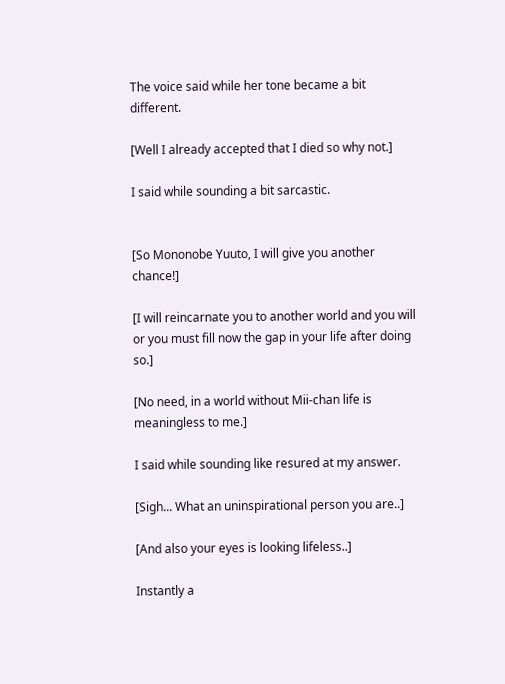The voice said while her tone became a bit different.

[Well I already accepted that I died so why not.]

I said while sounding a bit sarcastic.


[So Mononobe Yuuto, I will give you another chance!]

[I will reincarnate you to another world and you will or you must fill now the gap in your life after doing so.]

[No need, in a world without Mii-chan life is meaningless to me.]

I said while sounding like resured at my answer.

[Sigh... What an uninspirational person you are..]

[And also your eyes is looking lifeless..]

Instantly a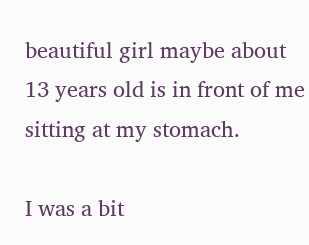beautiful girl maybe about 13 years old is in front of me sitting at my stomach.

I was a bit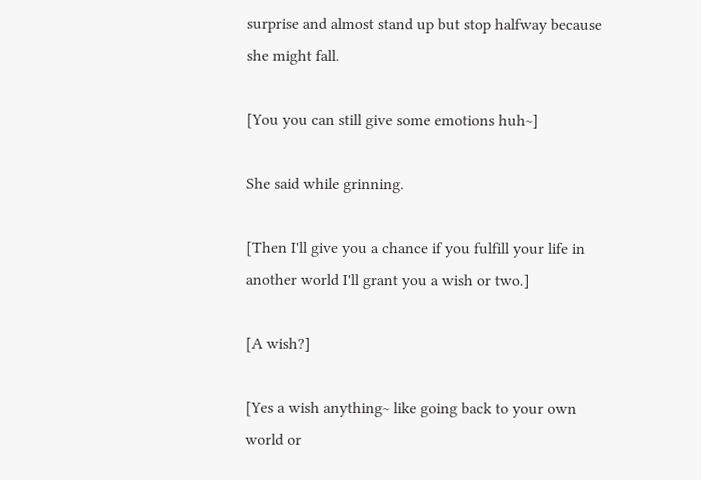surprise and almost stand up but stop halfway because she might fall.

[You you can still give some emotions huh~]

She said while grinning.

[Then I'll give you a chance if you fulfill your life in another world I'll grant you a wish or two.]

[A wish?]

[Yes a wish anything~ like going back to your own world or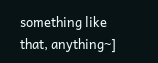something like that, anything~]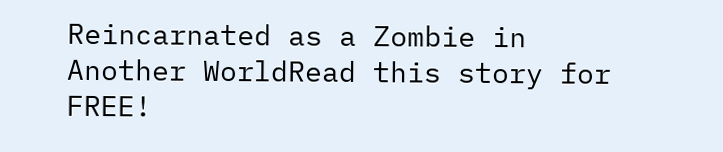Reincarnated as a Zombie in Another WorldRead this story for FREE!